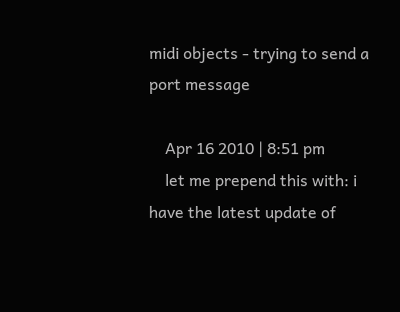midi objects - trying to send a port message

    Apr 16 2010 | 8:51 pm
    let me prepend this with: i have the latest update of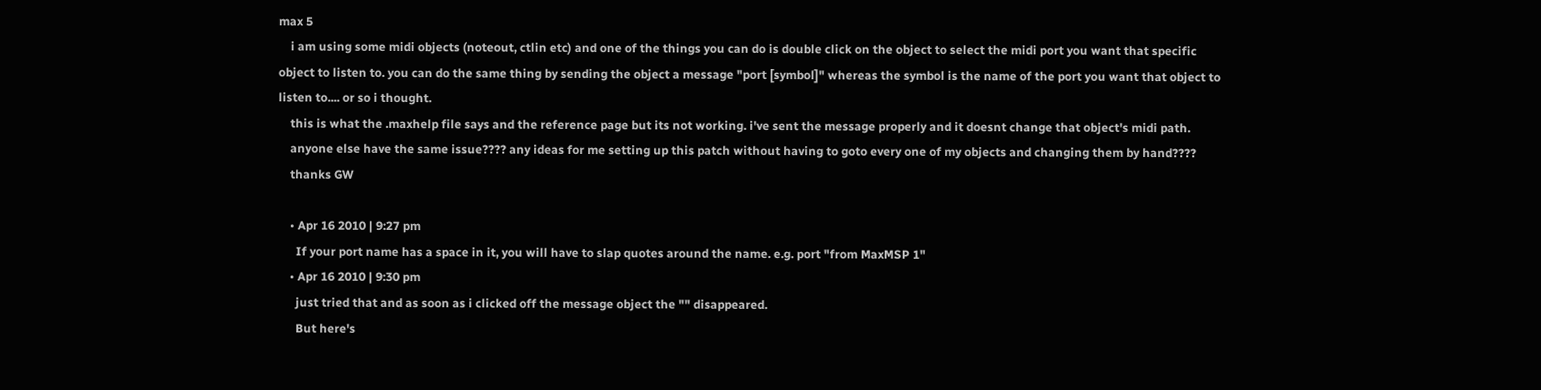max 5
    i am using some midi objects (noteout, ctlin etc) and one of the things you can do is double click on the object to select the midi port you want that specific object to listen to. you can do the same thing by sending the object a message "port [symbol]" whereas the symbol is the name of the port you want that object to listen to.... or so i thought.
    this is what the .maxhelp file says and the reference page but its not working. i've sent the message properly and it doesnt change that object's midi path.
    anyone else have the same issue???? any ideas for me setting up this patch without having to goto every one of my objects and changing them by hand????
    thanks GW

    • Apr 16 2010 | 9:27 pm
      If your port name has a space in it, you will have to slap quotes around the name. e.g. port "from MaxMSP 1"
    • Apr 16 2010 | 9:30 pm
      just tried that and as soon as i clicked off the message object the "" disappeared.
      But here's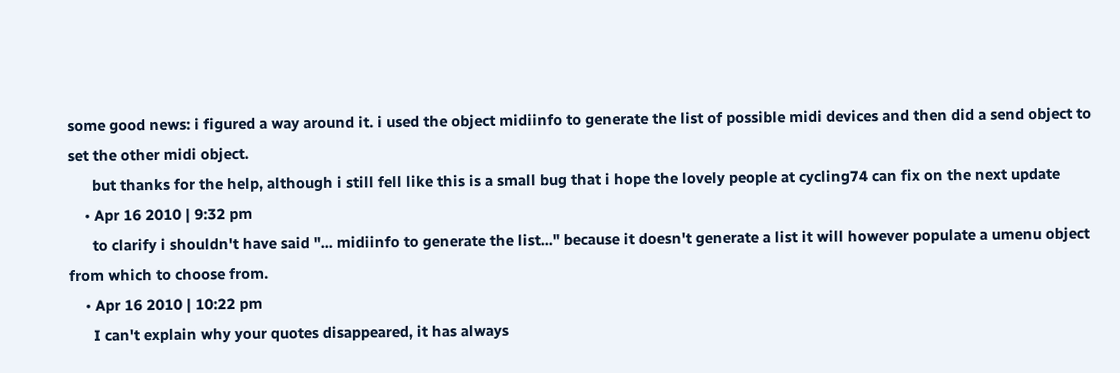some good news: i figured a way around it. i used the object midiinfo to generate the list of possible midi devices and then did a send object to set the other midi object.
      but thanks for the help, although i still fell like this is a small bug that i hope the lovely people at cycling74 can fix on the next update
    • Apr 16 2010 | 9:32 pm
      to clarify i shouldn't have said "... midiinfo to generate the list..." because it doesn't generate a list it will however populate a umenu object from which to choose from.
    • Apr 16 2010 | 10:22 pm
      I can't explain why your quotes disappeared, it has always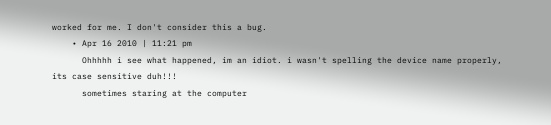worked for me. I don't consider this a bug.
    • Apr 16 2010 | 11:21 pm
      Ohhhhh i see what happened, im an idiot. i wasn't spelling the device name properly, its case sensitive duh!!!
      sometimes staring at the computer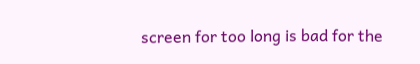screen for too long is bad for the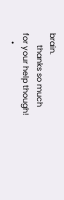brain.
      thanks so much for your help though!
    •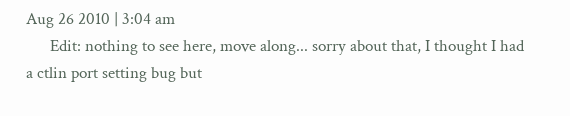Aug 26 2010 | 3:04 am
      Edit: nothing to see here, move along... sorry about that, I thought I had a ctlin port setting bug but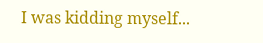I was kidding myself...